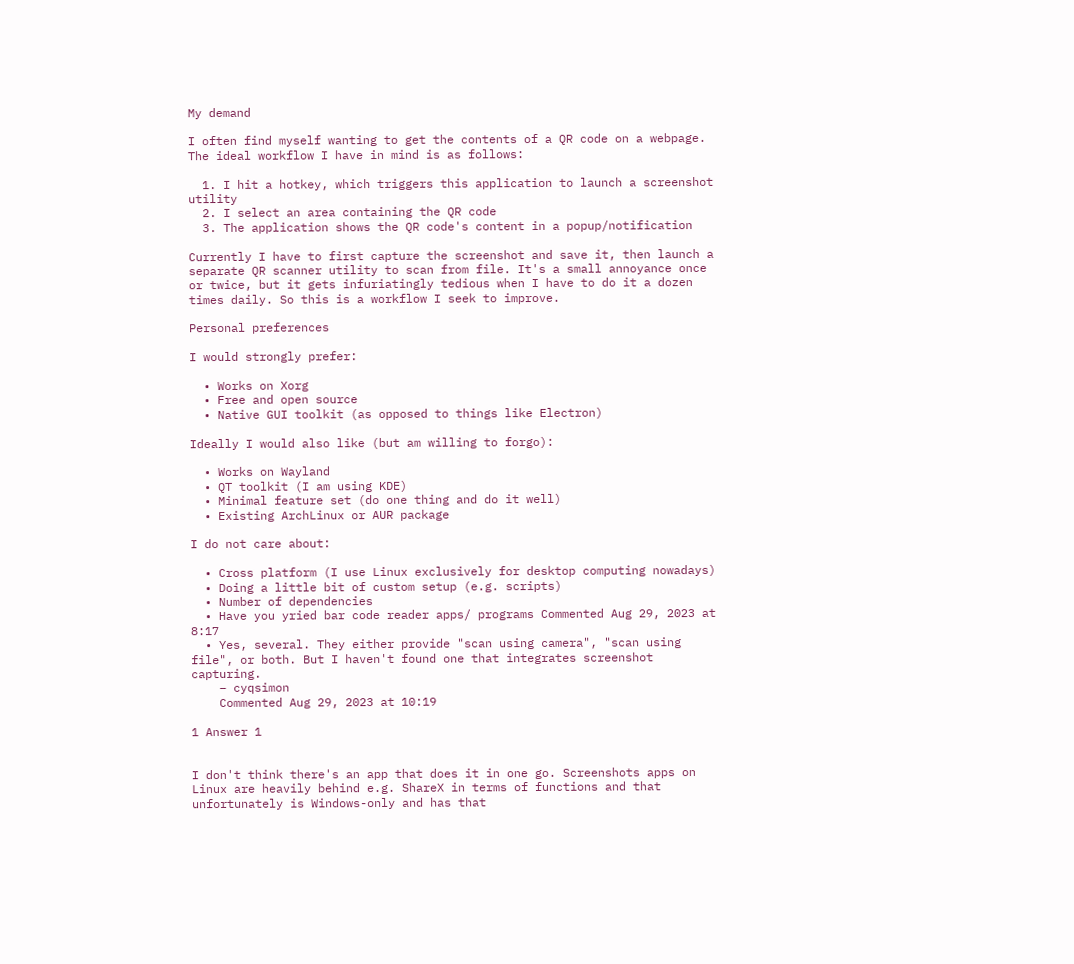My demand

I often find myself wanting to get the contents of a QR code on a webpage. The ideal workflow I have in mind is as follows:

  1. I hit a hotkey, which triggers this application to launch a screenshot utility
  2. I select an area containing the QR code
  3. The application shows the QR code's content in a popup/notification

Currently I have to first capture the screenshot and save it, then launch a separate QR scanner utility to scan from file. It's a small annoyance once or twice, but it gets infuriatingly tedious when I have to do it a dozen times daily. So this is a workflow I seek to improve.

Personal preferences

I would strongly prefer:

  • Works on Xorg
  • Free and open source
  • Native GUI toolkit (as opposed to things like Electron)

Ideally I would also like (but am willing to forgo):

  • Works on Wayland
  • QT toolkit (I am using KDE)
  • Minimal feature set (do one thing and do it well)
  • Existing ArchLinux or AUR package

I do not care about:

  • Cross platform (I use Linux exclusively for desktop computing nowadays)
  • Doing a little bit of custom setup (e.g. scripts)
  • Number of dependencies
  • Have you yried bar code reader apps/ programs Commented Aug 29, 2023 at 8:17
  • Yes, several. They either provide "scan using camera", "scan using file", or both. But I haven't found one that integrates screenshot capturing.
    – cyqsimon
    Commented Aug 29, 2023 at 10:19

1 Answer 1


I don't think there's an app that does it in one go. Screenshots apps on Linux are heavily behind e.g. ShareX in terms of functions and that unfortunately is Windows-only and has that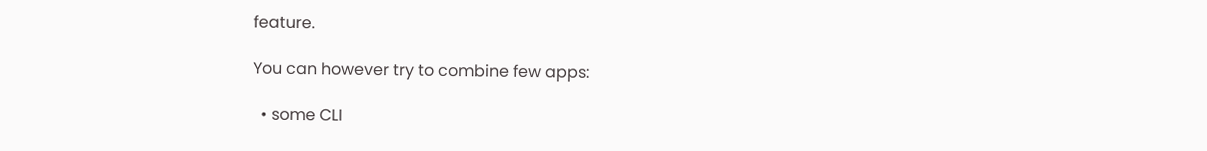feature.

You can however try to combine few apps:

  • some CLI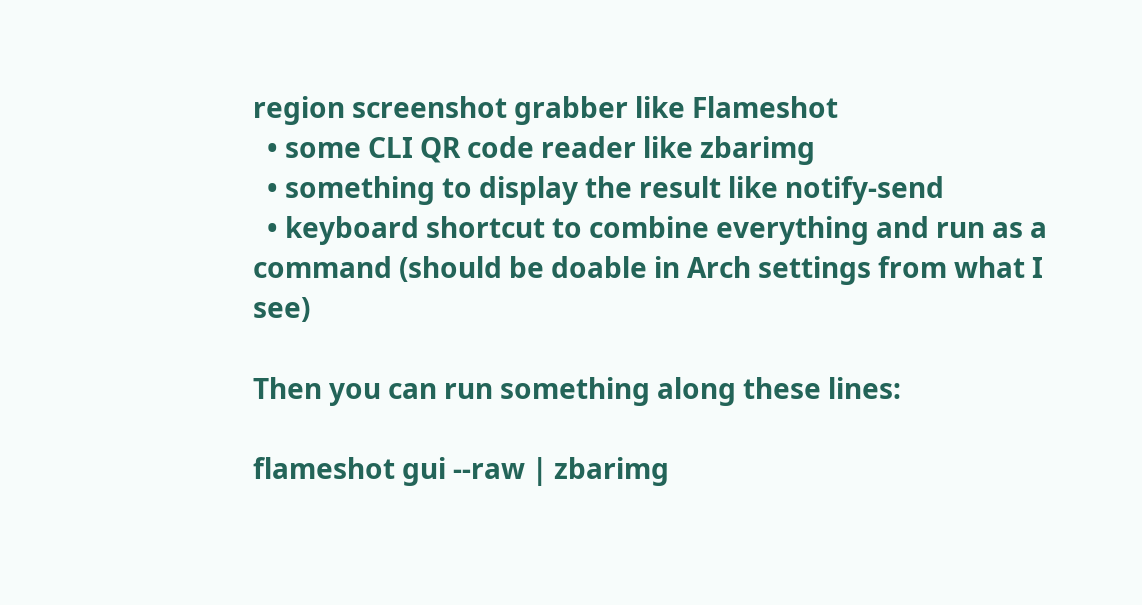region screenshot grabber like Flameshot
  • some CLI QR code reader like zbarimg
  • something to display the result like notify-send
  • keyboard shortcut to combine everything and run as a command (should be doable in Arch settings from what I see)

Then you can run something along these lines:

flameshot gui --raw | zbarimg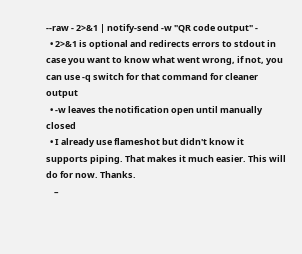--raw - 2>&1 | notify-send -w "QR code output" -
  • 2>&1 is optional and redirects errors to stdout in case you want to know what went wrong, if not, you can use -q switch for that command for cleaner output
  • -w leaves the notification open until manually closed
  • I already use flameshot but didn't know it supports piping. That makes it much easier. This will do for now. Thanks.
    –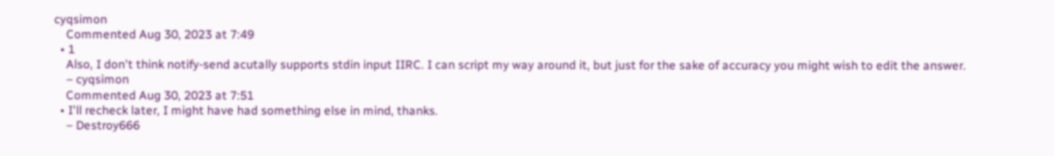cyqsimon
    Commented Aug 30, 2023 at 7:49
  • 1
    Also, I don't think notify-send acutally supports stdin input IIRC. I can script my way around it, but just for the sake of accuracy you might wish to edit the answer.
    – cyqsimon
    Commented Aug 30, 2023 at 7:51
  • I'll recheck later, I might have had something else in mind, thanks.
    – Destroy666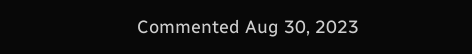Commented Aug 30, 2023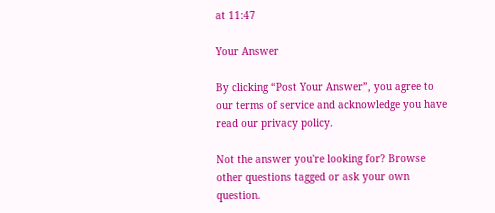at 11:47

Your Answer

By clicking “Post Your Answer”, you agree to our terms of service and acknowledge you have read our privacy policy.

Not the answer you're looking for? Browse other questions tagged or ask your own question.